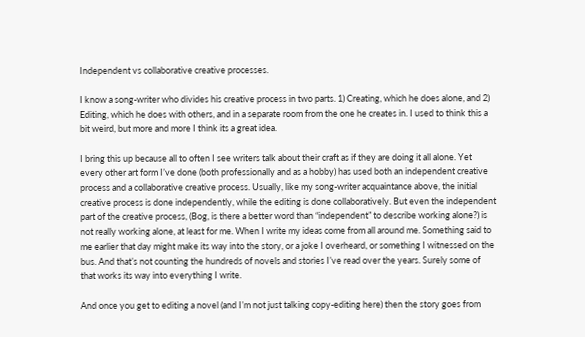Independent vs collaborative creative processes.

I know a song-writer who divides his creative process in two parts. 1) Creating, which he does alone, and 2) Editing, which he does with others, and in a separate room from the one he creates in. I used to think this a bit weird, but more and more I think its a great idea.

I bring this up because all to often I see writers talk about their craft as if they are doing it all alone. Yet every other art form I’ve done (both professionally and as a hobby) has used both an independent creative process and a collaborative creative process. Usually, like my song-writer acquaintance above, the initial creative process is done independently, while the editing is done collaboratively. But even the independent part of the creative process, (Bog, is there a better word than “independent” to describe working alone?) is not really working alone, at least for me. When I write my ideas come from all around me. Something said to me earlier that day might make its way into the story, or a joke I overheard, or something I witnessed on the bus. And that’s not counting the hundreds of novels and stories I’ve read over the years. Surely some of that works its way into everything I write.

And once you get to editing a novel (and I’m not just talking copy-editing here) then the story goes from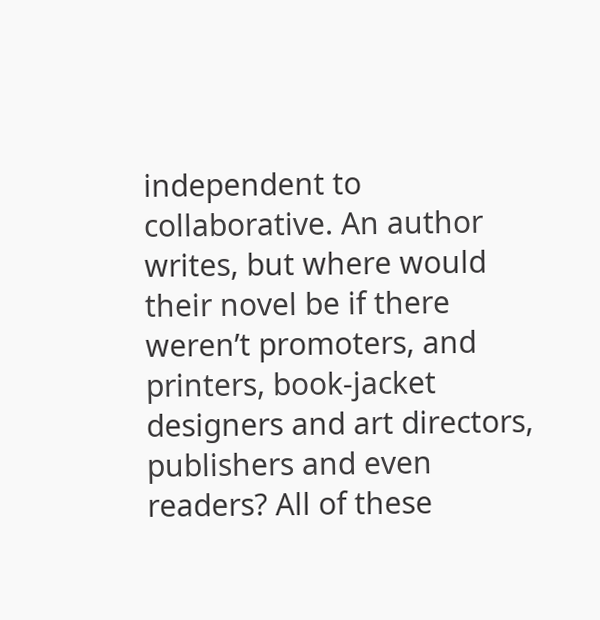independent to collaborative. An author writes, but where would their novel be if there weren’t promoters, and printers, book-jacket designers and art directors, publishers and even readers? All of these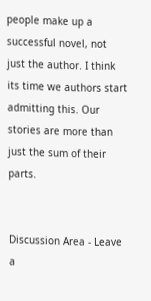people make up a successful novel, not just the author. I think its time we authors start admitting this. Our stories are more than just the sum of their parts.


Discussion Area - Leave a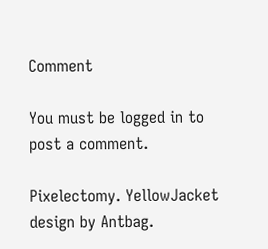Comment

You must be logged in to post a comment.

Pixelectomy. YellowJacket design by Antbag.